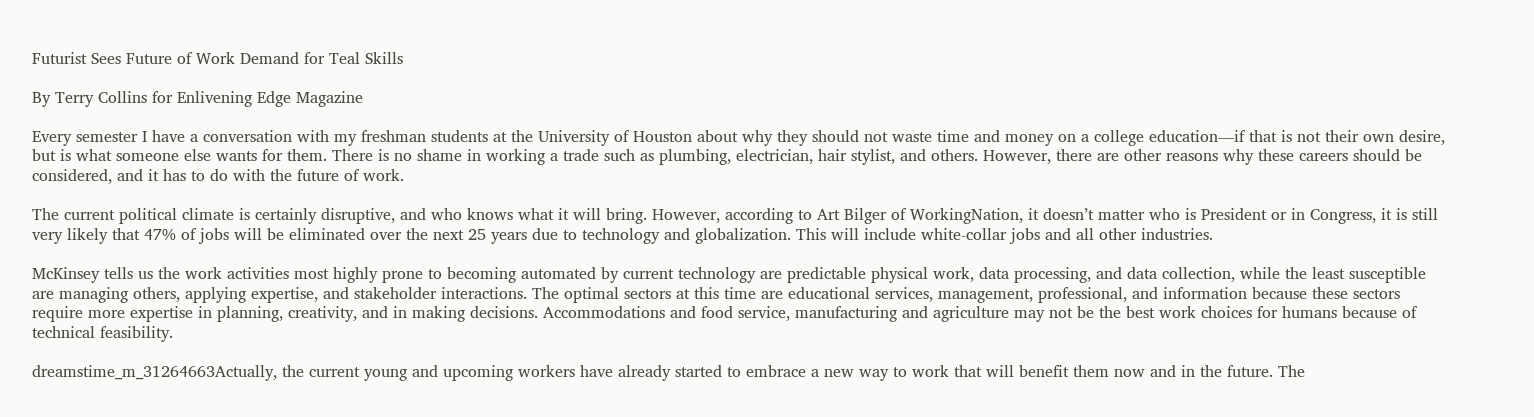Futurist Sees Future of Work Demand for Teal Skills

By Terry Collins for Enlivening Edge Magazine

Every semester I have a conversation with my freshman students at the University of Houston about why they should not waste time and money on a college education—if that is not their own desire, but is what someone else wants for them. There is no shame in working a trade such as plumbing, electrician, hair stylist, and others. However, there are other reasons why these careers should be considered, and it has to do with the future of work.

The current political climate is certainly disruptive, and who knows what it will bring. However, according to Art Bilger of WorkingNation, it doesn’t matter who is President or in Congress, it is still very likely that 47% of jobs will be eliminated over the next 25 years due to technology and globalization. This will include white-collar jobs and all other industries.

McKinsey tells us the work activities most highly prone to becoming automated by current technology are predictable physical work, data processing, and data collection, while the least susceptible are managing others, applying expertise, and stakeholder interactions. The optimal sectors at this time are educational services, management, professional, and information because these sectors require more expertise in planning, creativity, and in making decisions. Accommodations and food service, manufacturing and agriculture may not be the best work choices for humans because of technical feasibility.

dreamstime_m_31264663Actually, the current young and upcoming workers have already started to embrace a new way to work that will benefit them now and in the future. The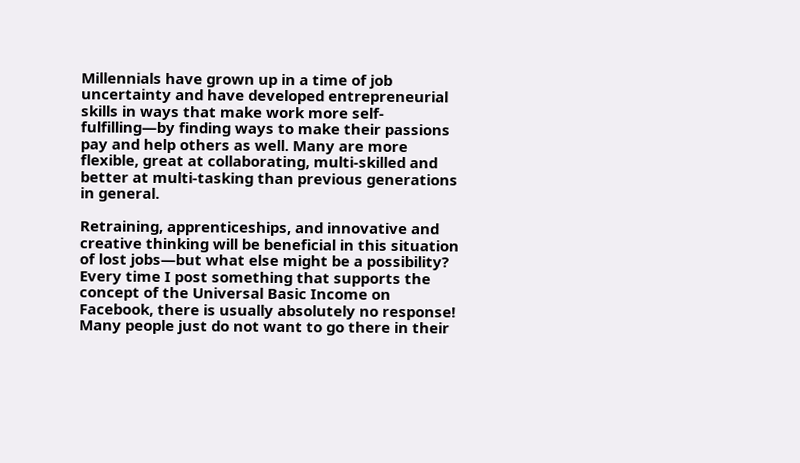Millennials have grown up in a time of job uncertainty and have developed entrepreneurial skills in ways that make work more self-fulfilling—by finding ways to make their passions pay and help others as well. Many are more flexible, great at collaborating, multi-skilled and better at multi-tasking than previous generations in general.

Retraining, apprenticeships, and innovative and creative thinking will be beneficial in this situation of lost jobs—but what else might be a possibility? Every time I post something that supports the concept of the Universal Basic Income on Facebook, there is usually absolutely no response! Many people just do not want to go there in their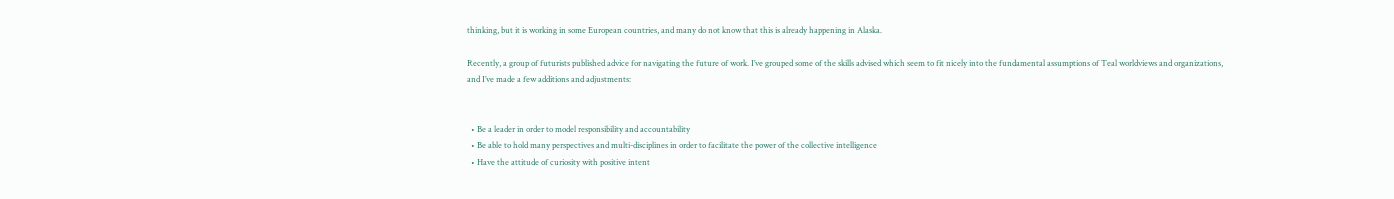thinking, but it is working in some European countries, and many do not know that this is already happening in Alaska.

Recently, a group of futurists published advice for navigating the future of work. I’ve grouped some of the skills advised which seem to fit nicely into the fundamental assumptions of Teal worldviews and organizations, and I’ve made a few additions and adjustments:


  • Be a leader in order to model responsibility and accountability
  • Be able to hold many perspectives and multi-disciplines in order to facilitate the power of the collective intelligence
  • Have the attitude of curiosity with positive intent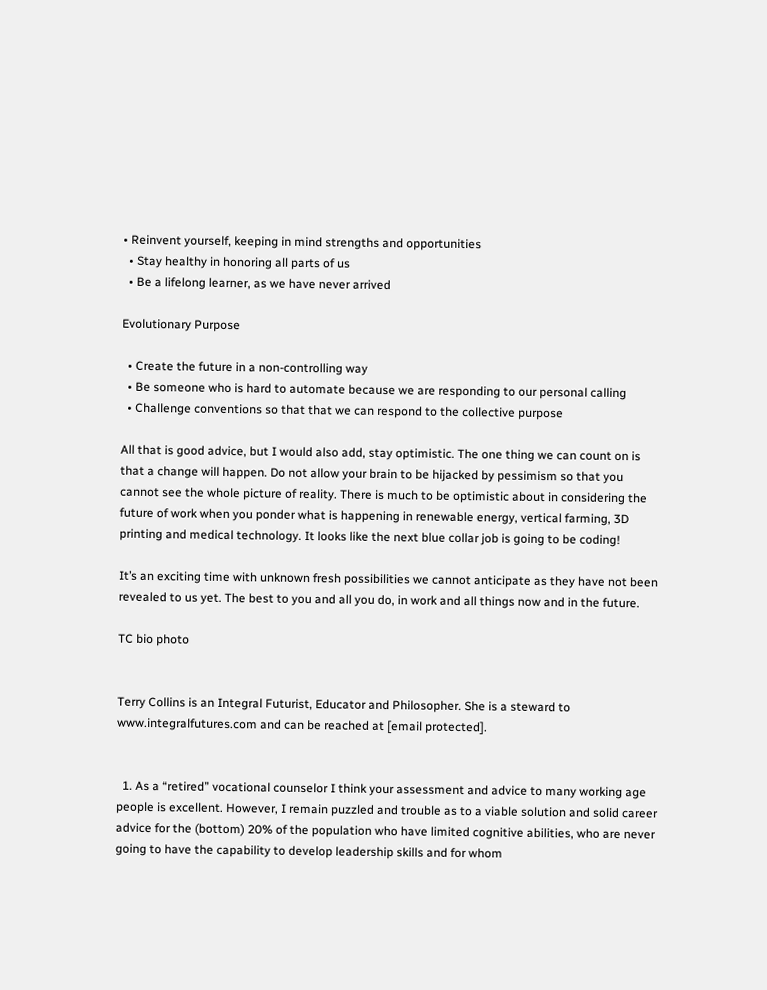• Reinvent yourself, keeping in mind strengths and opportunities
  • Stay healthy in honoring all parts of us
  • Be a lifelong learner, as we have never arrived

Evolutionary Purpose

  • Create the future in a non-controlling way
  • Be someone who is hard to automate because we are responding to our personal calling
  • Challenge conventions so that that we can respond to the collective purpose

All that is good advice, but I would also add, stay optimistic. The one thing we can count on is that a change will happen. Do not allow your brain to be hijacked by pessimism so that you cannot see the whole picture of reality. There is much to be optimistic about in considering the future of work when you ponder what is happening in renewable energy, vertical farming, 3D printing and medical technology. It looks like the next blue collar job is going to be coding!

It’s an exciting time with unknown fresh possibilities we cannot anticipate as they have not been revealed to us yet. The best to you and all you do, in work and all things now and in the future.

TC bio photo


Terry Collins is an Integral Futurist, Educator and Philosopher. She is a steward to www.integralfutures.com and can be reached at [email protected].


  1. As a “retired” vocational counselor I think your assessment and advice to many working age people is excellent. However, I remain puzzled and trouble as to a viable solution and solid career advice for the (bottom) 20% of the population who have limited cognitive abilities, who are never going to have the capability to develop leadership skills and for whom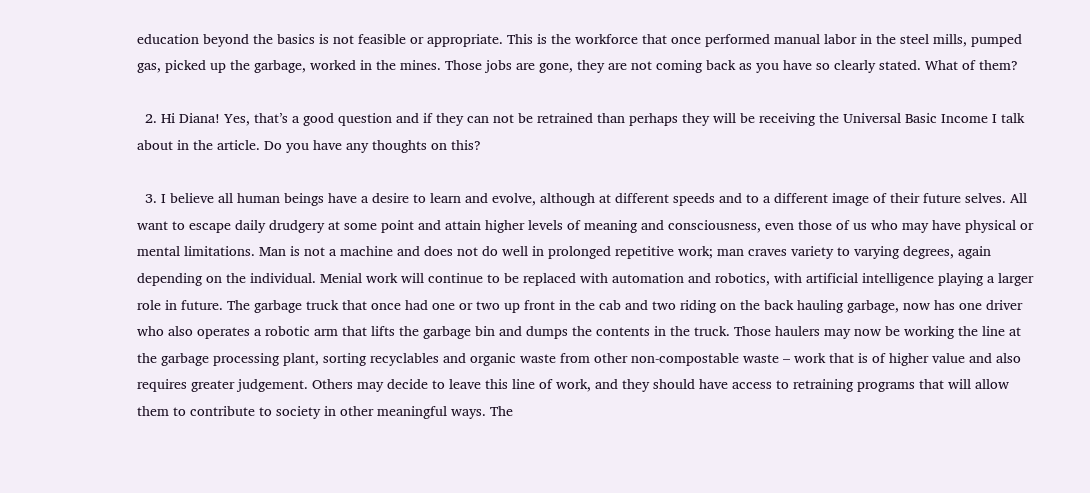education beyond the basics is not feasible or appropriate. This is the workforce that once performed manual labor in the steel mills, pumped gas, picked up the garbage, worked in the mines. Those jobs are gone, they are not coming back as you have so clearly stated. What of them?

  2. Hi Diana! Yes, that’s a good question and if they can not be retrained than perhaps they will be receiving the Universal Basic Income I talk about in the article. Do you have any thoughts on this?

  3. I believe all human beings have a desire to learn and evolve, although at different speeds and to a different image of their future selves. All want to escape daily drudgery at some point and attain higher levels of meaning and consciousness, even those of us who may have physical or mental limitations. Man is not a machine and does not do well in prolonged repetitive work; man craves variety to varying degrees, again depending on the individual. Menial work will continue to be replaced with automation and robotics, with artificial intelligence playing a larger role in future. The garbage truck that once had one or two up front in the cab and two riding on the back hauling garbage, now has one driver who also operates a robotic arm that lifts the garbage bin and dumps the contents in the truck. Those haulers may now be working the line at the garbage processing plant, sorting recyclables and organic waste from other non-compostable waste – work that is of higher value and also requires greater judgement. Others may decide to leave this line of work, and they should have access to retraining programs that will allow them to contribute to society in other meaningful ways. The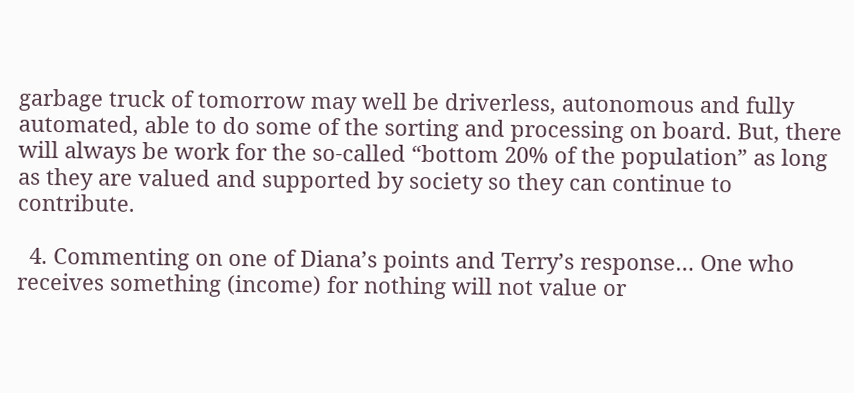garbage truck of tomorrow may well be driverless, autonomous and fully automated, able to do some of the sorting and processing on board. But, there will always be work for the so-called “bottom 20% of the population” as long as they are valued and supported by society so they can continue to contribute.

  4. Commenting on one of Diana’s points and Terry’s response… One who receives something (income) for nothing will not value or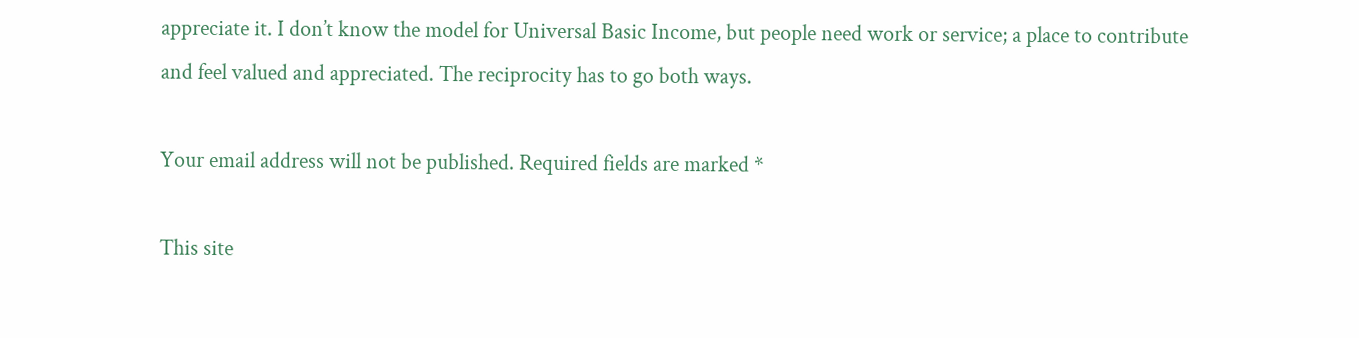appreciate it. I don’t know the model for Universal Basic Income, but people need work or service; a place to contribute and feel valued and appreciated. The reciprocity has to go both ways.

Your email address will not be published. Required fields are marked *

This site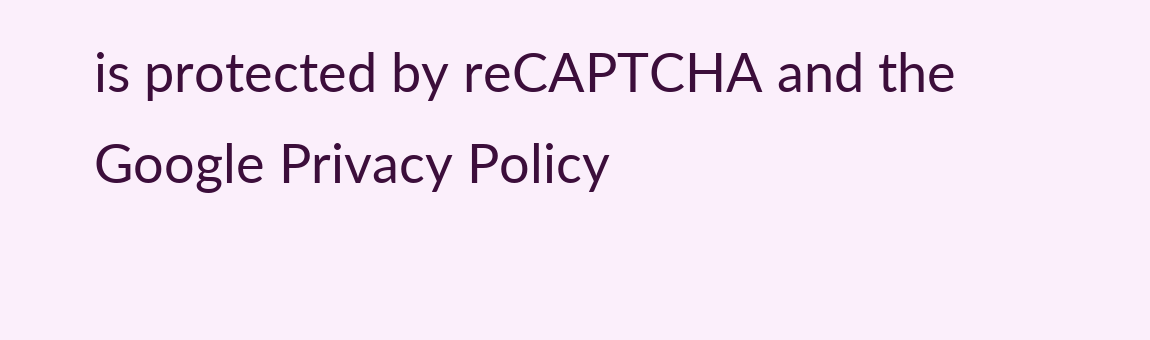is protected by reCAPTCHA and the Google Privacy Policy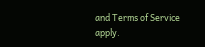and Terms of Service apply.